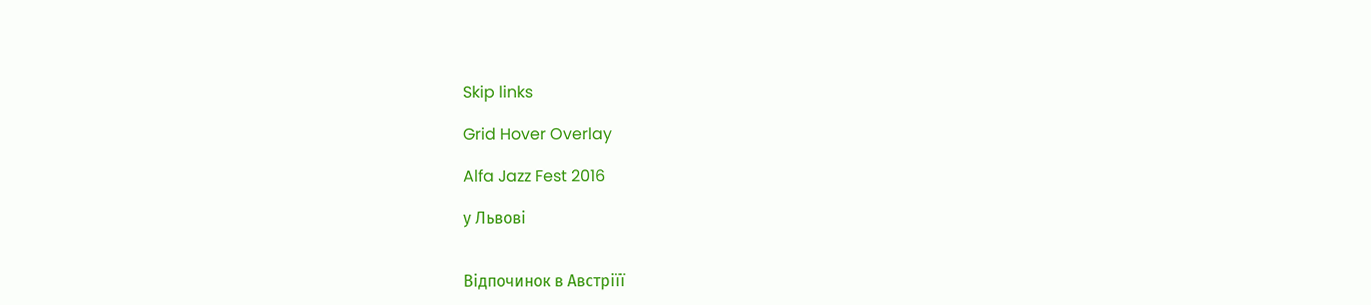Skip links

Grid Hover Overlay

Alfa Jazz Fest 2016

у Львові


Відпочинок в Австріїї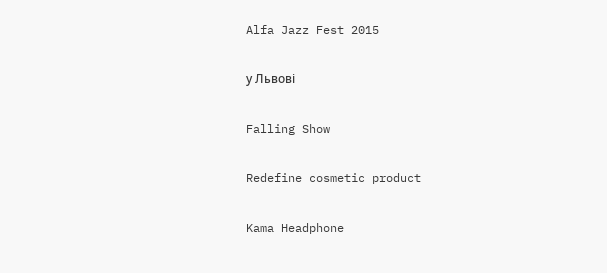Alfa Jazz Fest 2015

у Львові

Falling Show

Redefine cosmetic product

Kama Headphone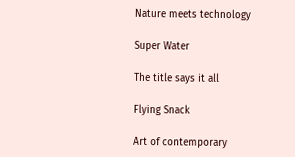Nature meets technology

Super Water

The title says it all

Flying Snack

Art of contemporary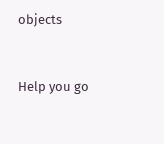objects


Help you go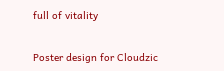full of vitality


Poster design for Cloudzic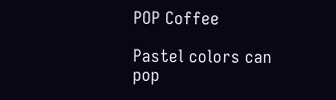POP Coffee

Pastel colors can pop